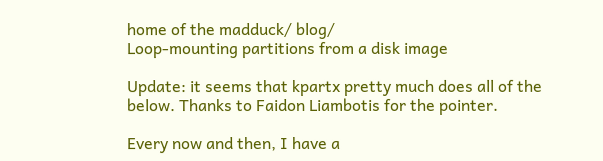home of the madduck/ blog/
Loop-mounting partitions from a disk image

Update: it seems that kpartx pretty much does all of the below. Thanks to Faidon Liambotis for the pointer.

Every now and then, I have a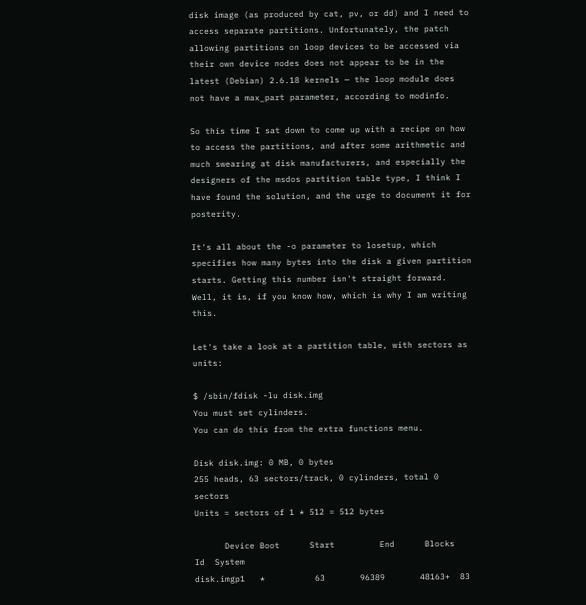disk image (as produced by cat, pv, or dd) and I need to access separate partitions. Unfortunately, the patch allowing partitions on loop devices to be accessed via their own device nodes does not appear to be in the latest (Debian) 2.6.18 kernels — the loop module does not have a max_part parameter, according to modinfo.

So this time I sat down to come up with a recipe on how to access the partitions, and after some arithmetic and much swearing at disk manufacturers, and especially the designers of the msdos partition table type, I think I have found the solution, and the urge to document it for posterity.

It's all about the -o parameter to losetup, which specifies how many bytes into the disk a given partition starts. Getting this number isn't straight forward. Well, it is, if you know how, which is why I am writing this.

Let's take a look at a partition table, with sectors as units:

$ /sbin/fdisk -lu disk.img
You must set cylinders.
You can do this from the extra functions menu.

Disk disk.img: 0 MB, 0 bytes
255 heads, 63 sectors/track, 0 cylinders, total 0 sectors
Units = sectors of 1 * 512 = 512 bytes

      Device Boot      Start         End      Blocks   Id  System
disk.imgp1   *          63       96389       48163+  83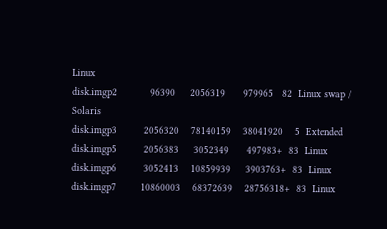Linux
disk.imgp2           96390     2056319      979965   82  Linux swap / Solaris
disk.imgp3         2056320    78140159    38041920    5  Extended
disk.imgp5         2056383     3052349      497983+  83  Linux
disk.imgp6         3052413    10859939     3903763+  83  Linux
disk.imgp7        10860003    68372639    28756318+  83  Linux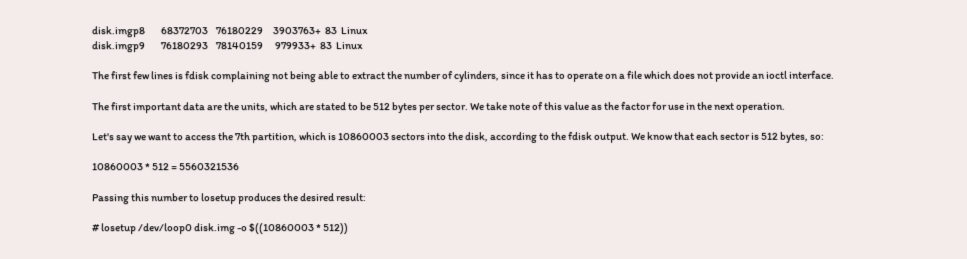disk.imgp8        68372703    76180229     3903763+  83  Linux
disk.imgp9        76180293    78140159      979933+  83  Linux

The first few lines is fdisk complaining not being able to extract the number of cylinders, since it has to operate on a file which does not provide an ioctl interface.

The first important data are the units, which are stated to be 512 bytes per sector. We take note of this value as the factor for use in the next operation.

Let's say we want to access the 7th partition, which is 10860003 sectors into the disk, according to the fdisk output. We know that each sector is 512 bytes, so:

10860003 * 512 = 5560321536

Passing this number to losetup produces the desired result:

# losetup /dev/loop0 disk.img -o $((10860003 * 512))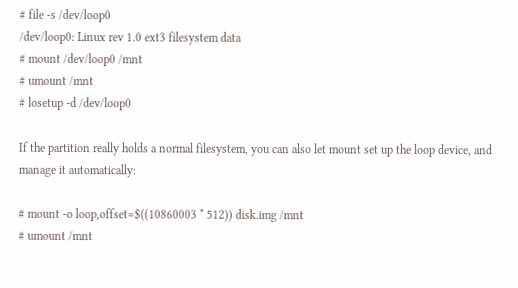# file -s /dev/loop0
/dev/loop0: Linux rev 1.0 ext3 filesystem data
# mount /dev/loop0 /mnt
# umount /mnt
# losetup -d /dev/loop0

If the partition really holds a normal filesystem, you can also let mount set up the loop device, and manage it automatically:

# mount -o loop,offset=$((10860003 * 512)) disk.img /mnt
# umount /mnt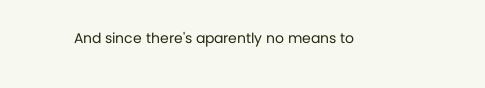And since there's aparently no means to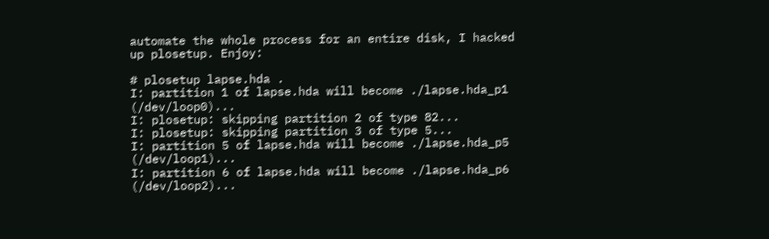automate the whole process for an entire disk, I hacked up plosetup. Enjoy:

# plosetup lapse.hda .
I: partition 1 of lapse.hda will become ./lapse.hda_p1 (/dev/loop0)...
I: plosetup: skipping partition 2 of type 82...
I: plosetup: skipping partition 3 of type 5...
I: partition 5 of lapse.hda will become ./lapse.hda_p5 (/dev/loop1)...
I: partition 6 of lapse.hda will become ./lapse.hda_p6 (/dev/loop2)...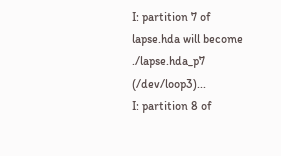I: partition 7 of lapse.hda will become ./lapse.hda_p7 (/dev/loop3)...
I: partition 8 of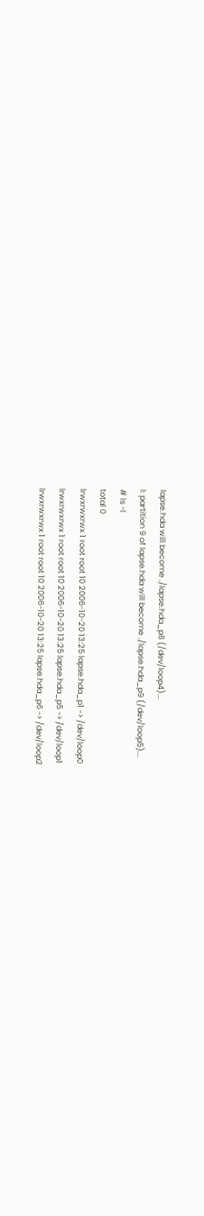lapse.hda will become ./lapse.hda_p8 (/dev/loop4)...
I: partition 9 of lapse.hda will become ./lapse.hda_p9 (/dev/loop5)...
# ls -l
total 0
lrwxrwxrwx 1 root root 10 2006-10-20 13:25 lapse.hda_p1 -> /dev/loop0
lrwxrwxrwx 1 root root 10 2006-10-20 13:25 lapse.hda_p5 -> /dev/loop1
lrwxrwxrwx 1 root root 10 2006-10-20 13:25 lapse.hda_p6 -> /dev/loop2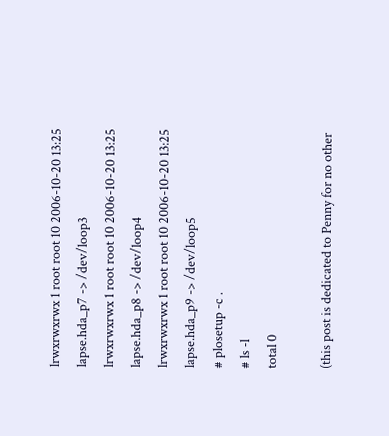lrwxrwxrwx 1 root root 10 2006-10-20 13:25 lapse.hda_p7 -> /dev/loop3
lrwxrwxrwx 1 root root 10 2006-10-20 13:25 lapse.hda_p8 -> /dev/loop4
lrwxrwxrwx 1 root root 10 2006-10-20 13:25 lapse.hda_p9 -> /dev/loop5
# plosetup -c .
# ls -l
total 0

(this post is dedicated to Penny for no other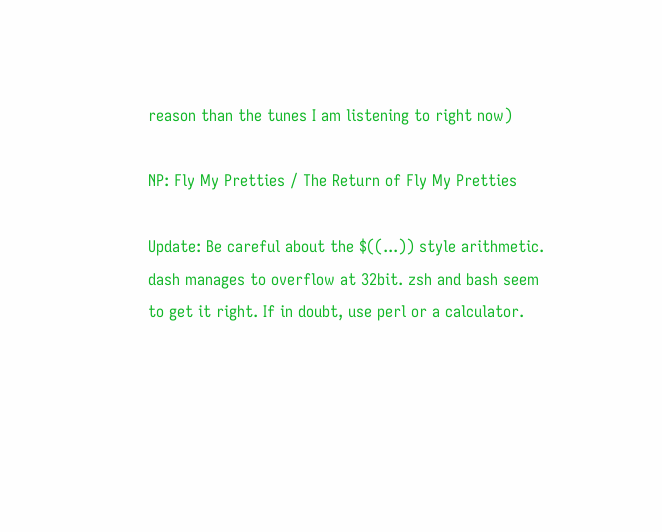reason than the tunes I am listening to right now)

NP: Fly My Pretties / The Return of Fly My Pretties

Update: Be careful about the $((...)) style arithmetic. dash manages to overflow at 32bit. zsh and bash seem to get it right. If in doubt, use perl or a calculator.